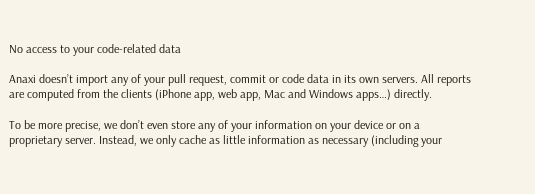No access to your code-related data

Anaxi doesn’t import any of your pull request, commit or code data in its own servers. All reports are computed from the clients (iPhone app, web app, Mac and Windows apps…) directly.

To be more precise, we don’t even store any of your information on your device or on a proprietary server. Instead, we only cache as little information as necessary (including your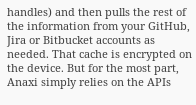handles) and then pulls the rest of the information from your GitHub, Jira or Bitbucket accounts as needed. That cache is encrypted on the device. But for the most part, Anaxi simply relies on the APIs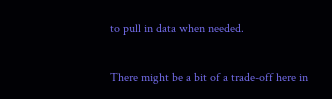to pull in data when needed.

There might be a bit of a trade-off here in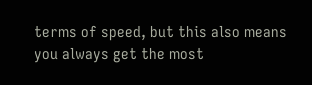terms of speed, but this also means you always get the most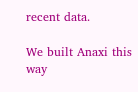recent data.

We built Anaxi this way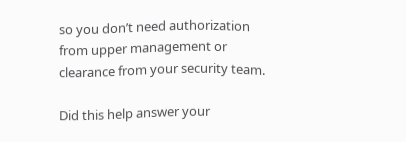so you don’t need authorization from upper management or clearance from your security team.

Did this help answer your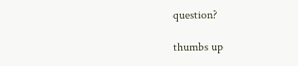question?

thumbs up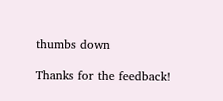thumbs down

Thanks for the feedback!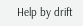Help by drift